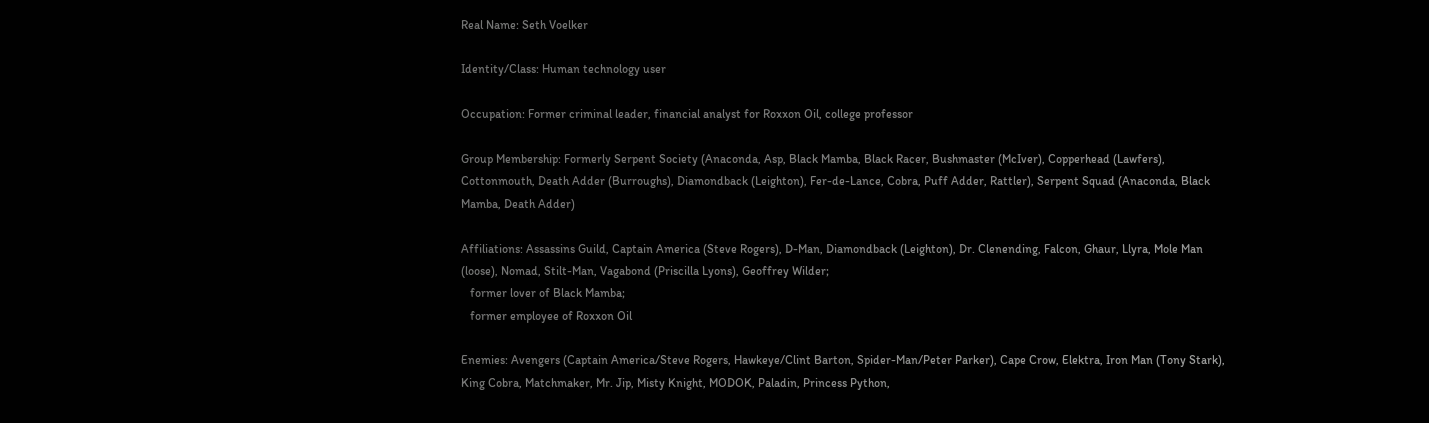Real Name: Seth Voelker

Identity/Class: Human technology user

Occupation: Former criminal leader, financial analyst for Roxxon Oil, college professor

Group Membership: Formerly Serpent Society (Anaconda, Asp, Black Mamba, Black Racer, Bushmaster (McIver), Copperhead (Lawfers), Cottonmouth, Death Adder (Burroughs), Diamondback (Leighton), Fer-de-Lance, Cobra, Puff Adder, Rattler), Serpent Squad (Anaconda, Black Mamba, Death Adder)

Affiliations: Assassins Guild, Captain America (Steve Rogers), D-Man, Diamondback (Leighton), Dr. Clenending, Falcon, Ghaur, Llyra, Mole Man (loose), Nomad, Stilt-Man, Vagabond (Priscilla Lyons), Geoffrey Wilder;
   former lover of Black Mamba;
   former employee of Roxxon Oil

Enemies: Avengers (Captain America/Steve Rogers, Hawkeye/Clint Barton, Spider-Man/Peter Parker), Cape Crow, Elektra, Iron Man (Tony Stark), King Cobra, Matchmaker, Mr. Jip, Misty Knight, MODOK, Paladin, Princess Python,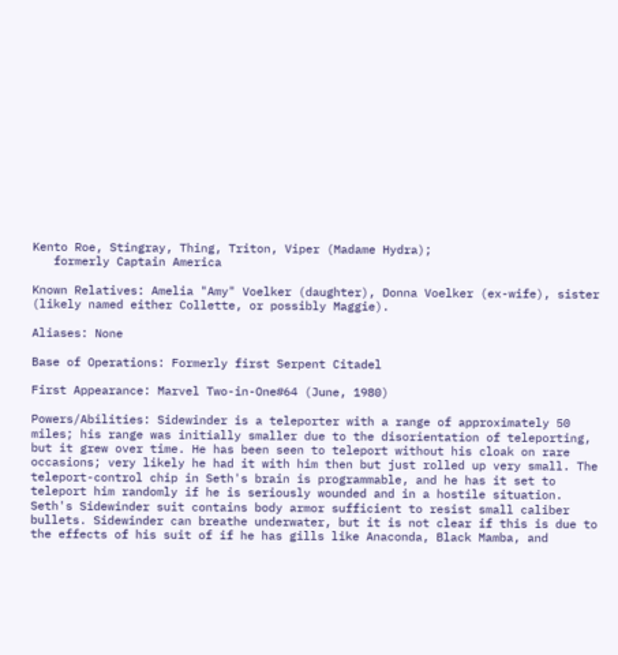Kento Roe, Stingray, Thing, Triton, Viper (Madame Hydra);
   formerly Captain America

Known Relatives: Amelia "Amy" Voelker (daughter), Donna Voelker (ex-wife), sister (likely named either Collette, or possibly Maggie).

Aliases: None

Base of Operations: Formerly first Serpent Citadel

First Appearance: Marvel Two-in-One#64 (June, 1980)

Powers/Abilities: Sidewinder is a teleporter with a range of approximately 50 miles; his range was initially smaller due to the disorientation of teleporting, but it grew over time. He has been seen to teleport without his cloak on rare occasions; very likely he had it with him then but just rolled up very small. The teleport-control chip in Seth's brain is programmable, and he has it set to teleport him randomly if he is seriously wounded and in a hostile situation. Seth's Sidewinder suit contains body armor sufficient to resist small caliber bullets. Sidewinder can breathe underwater, but it is not clear if this is due to the effects of his suit of if he has gills like Anaconda, Black Mamba, and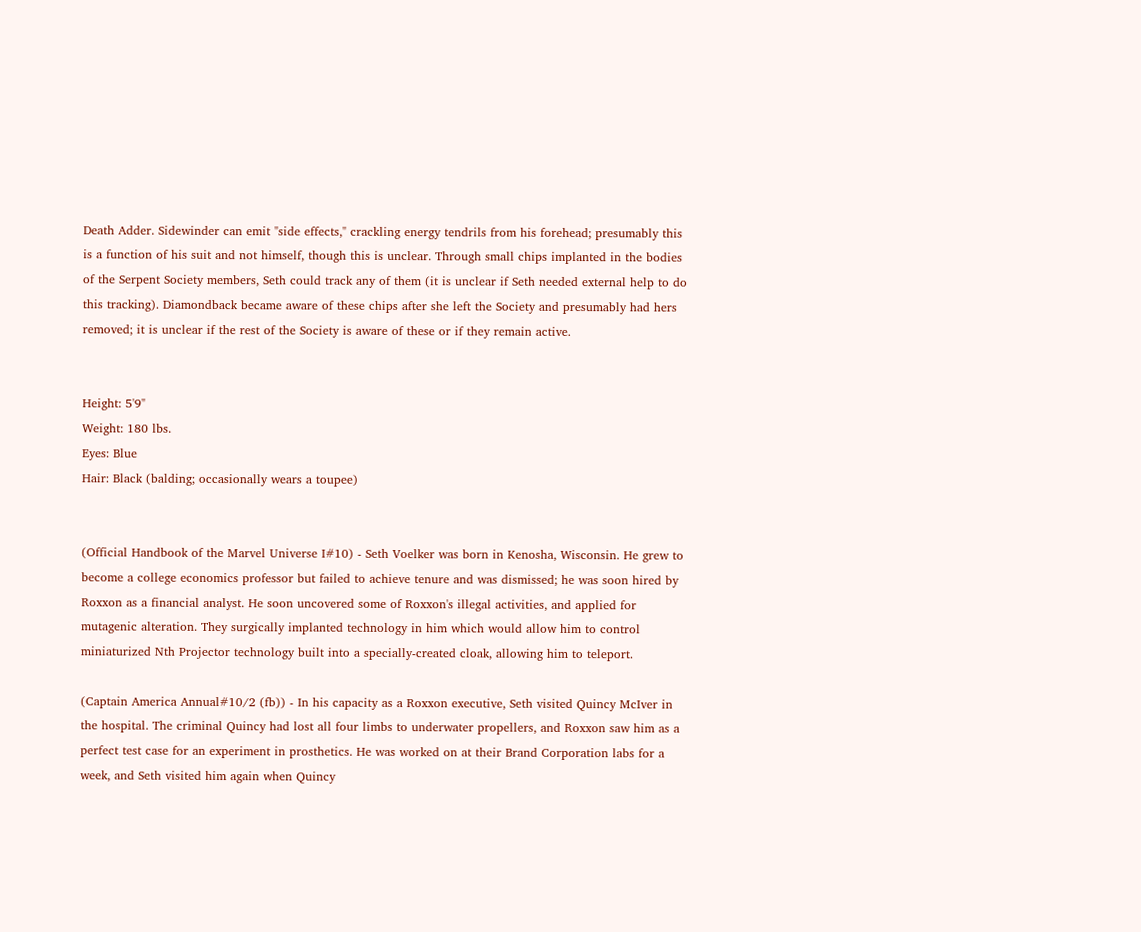Death Adder. Sidewinder can emit "side effects," crackling energy tendrils from his forehead; presumably this is a function of his suit and not himself, though this is unclear. Through small chips implanted in the bodies of the Serpent Society members, Seth could track any of them (it is unclear if Seth needed external help to do this tracking). Diamondback became aware of these chips after she left the Society and presumably had hers removed; it is unclear if the rest of the Society is aware of these or if they remain active.


Height: 5'9"
Weight: 180 lbs.
Eyes: Blue
Hair: Black (balding; occasionally wears a toupee)


(Official Handbook of the Marvel Universe I#10) - Seth Voelker was born in Kenosha, Wisconsin. He grew to become a college economics professor but failed to achieve tenure and was dismissed; he was soon hired by Roxxon as a financial analyst. He soon uncovered some of Roxxon's illegal activities, and applied for mutagenic alteration. They surgically implanted technology in him which would allow him to control miniaturized Nth Projector technology built into a specially-created cloak, allowing him to teleport.

(Captain America Annual#10/2 (fb)) - In his capacity as a Roxxon executive, Seth visited Quincy McIver in the hospital. The criminal Quincy had lost all four limbs to underwater propellers, and Roxxon saw him as a perfect test case for an experiment in prosthetics. He was worked on at their Brand Corporation labs for a week, and Seth visited him again when Quincy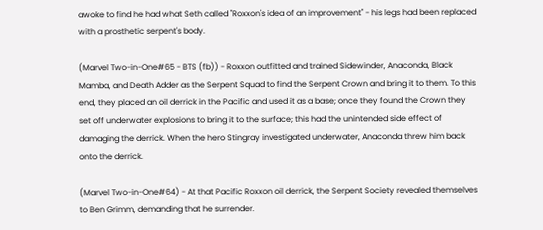awoke to find he had what Seth called "Roxxon's idea of an improvement" - his legs had been replaced with a prosthetic serpent's body.

(Marvel Two-in-One#65 - BTS (fb)) - Roxxon outfitted and trained Sidewinder, Anaconda, Black Mamba, and Death Adder as the Serpent Squad to find the Serpent Crown and bring it to them. To this end, they placed an oil derrick in the Pacific and used it as a base; once they found the Crown they set off underwater explosions to bring it to the surface; this had the unintended side effect of damaging the derrick. When the hero Stingray investigated underwater, Anaconda threw him back onto the derrick.

(Marvel Two-in-One#64) - At that Pacific Roxxon oil derrick, the Serpent Society revealed themselves to Ben Grimm, demanding that he surrender.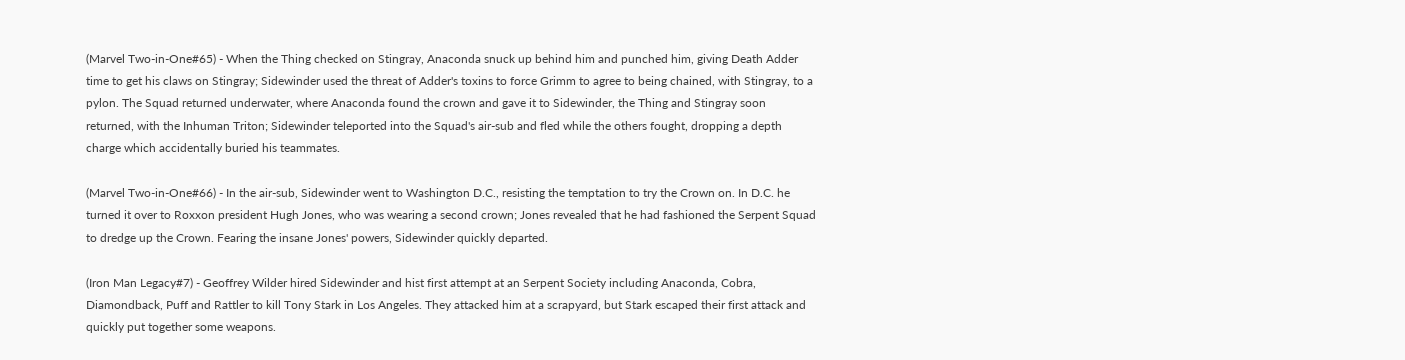(Marvel Two-in-One#65) - When the Thing checked on Stingray, Anaconda snuck up behind him and punched him, giving Death Adder time to get his claws on Stingray; Sidewinder used the threat of Adder's toxins to force Grimm to agree to being chained, with Stingray, to a pylon. The Squad returned underwater, where Anaconda found the crown and gave it to Sidewinder, the Thing and Stingray soon returned, with the Inhuman Triton; Sidewinder teleported into the Squad's air-sub and fled while the others fought, dropping a depth charge which accidentally buried his teammates.

(Marvel Two-in-One#66) - In the air-sub, Sidewinder went to Washington D.C., resisting the temptation to try the Crown on. In D.C. he turned it over to Roxxon president Hugh Jones, who was wearing a second crown; Jones revealed that he had fashioned the Serpent Squad to dredge up the Crown. Fearing the insane Jones' powers, Sidewinder quickly departed.

(Iron Man Legacy#7) - Geoffrey Wilder hired Sidewinder and hist first attempt at an Serpent Society including Anaconda, Cobra, Diamondback, Puff and Rattler to kill Tony Stark in Los Angeles. They attacked him at a scrapyard, but Stark escaped their first attack and quickly put together some weapons.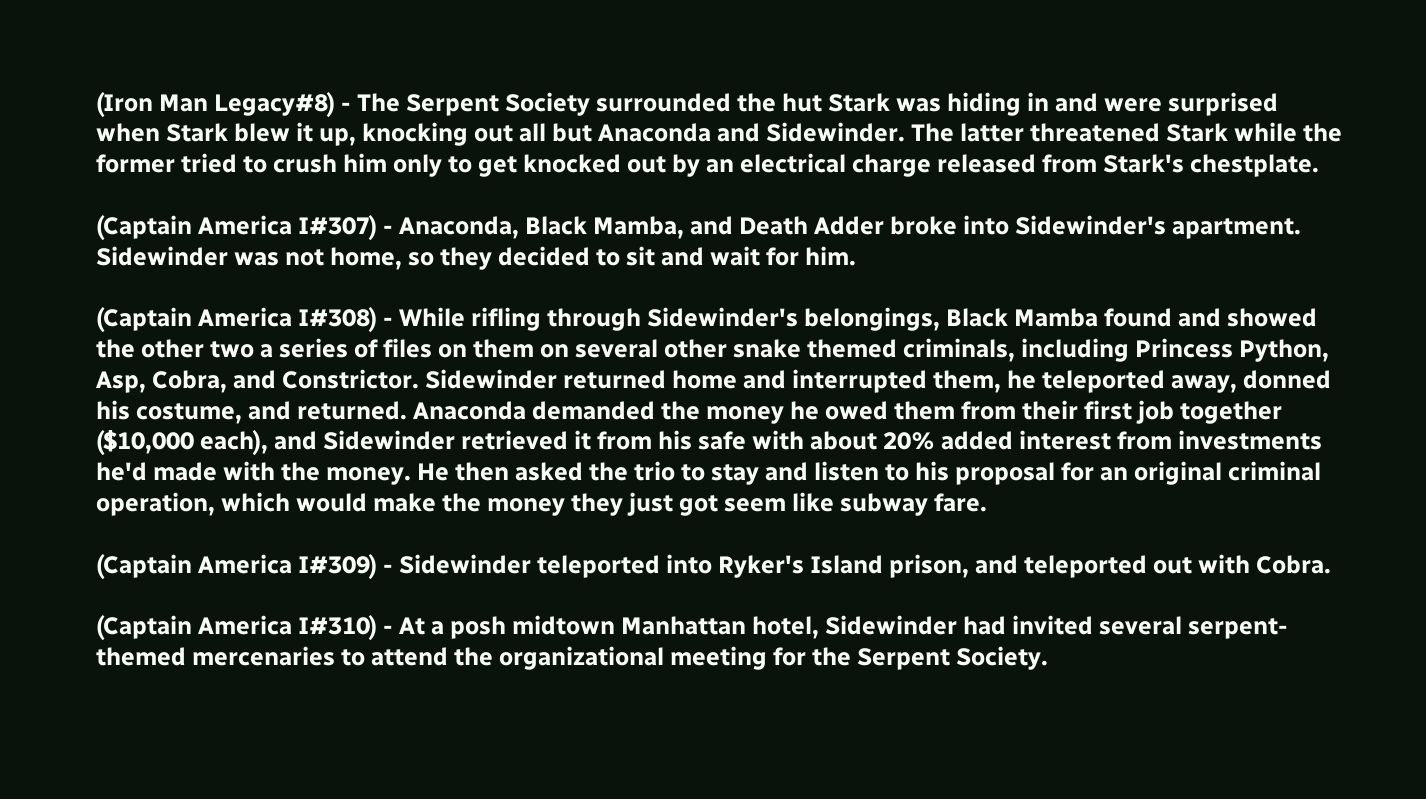(Iron Man Legacy#8) - The Serpent Society surrounded the hut Stark was hiding in and were surprised when Stark blew it up, knocking out all but Anaconda and Sidewinder. The latter threatened Stark while the former tried to crush him only to get knocked out by an electrical charge released from Stark's chestplate.

(Captain America I#307) - Anaconda, Black Mamba, and Death Adder broke into Sidewinder's apartment. Sidewinder was not home, so they decided to sit and wait for him.

(Captain America I#308) - While rifling through Sidewinder's belongings, Black Mamba found and showed the other two a series of files on them on several other snake themed criminals, including Princess Python, Asp, Cobra, and Constrictor. Sidewinder returned home and interrupted them, he teleported away, donned his costume, and returned. Anaconda demanded the money he owed them from their first job together ($10,000 each), and Sidewinder retrieved it from his safe with about 20% added interest from investments he'd made with the money. He then asked the trio to stay and listen to his proposal for an original criminal operation, which would make the money they just got seem like subway fare.

(Captain America I#309) - Sidewinder teleported into Ryker's Island prison, and teleported out with Cobra.

(Captain America I#310) - At a posh midtown Manhattan hotel, Sidewinder had invited several serpent-themed mercenaries to attend the organizational meeting for the Serpent Society.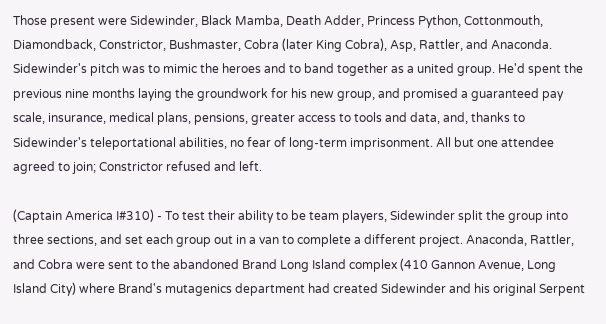Those present were Sidewinder, Black Mamba, Death Adder, Princess Python, Cottonmouth, Diamondback, Constrictor, Bushmaster, Cobra (later King Cobra), Asp, Rattler, and Anaconda. Sidewinder's pitch was to mimic the heroes and to band together as a united group. He'd spent the previous nine months laying the groundwork for his new group, and promised a guaranteed pay scale, insurance, medical plans, pensions, greater access to tools and data, and, thanks to Sidewinder's teleportational abilities, no fear of long-term imprisonment. All but one attendee agreed to join; Constrictor refused and left.

(Captain America I#310) - To test their ability to be team players, Sidewinder split the group into three sections, and set each group out in a van to complete a different project. Anaconda, Rattler, and Cobra were sent to the abandoned Brand Long Island complex (410 Gannon Avenue, Long Island City) where Brand's mutagenics department had created Sidewinder and his original Serpent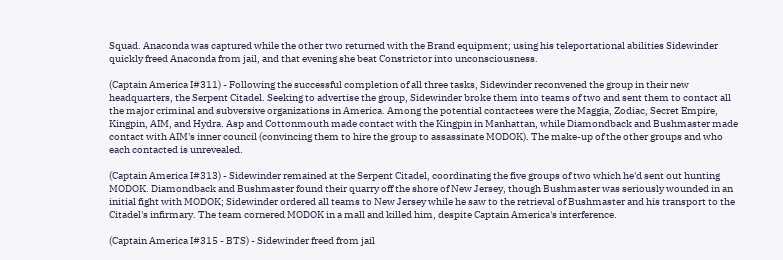Squad. Anaconda was captured while the other two returned with the Brand equipment; using his teleportational abilities Sidewinder quickly freed Anaconda from jail, and that evening she beat Constrictor into unconsciousness.

(Captain America I#311) - Following the successful completion of all three tasks, Sidewinder reconvened the group in their new headquarters, the Serpent Citadel. Seeking to advertise the group, Sidewinder broke them into teams of two and sent them to contact all the major criminal and subversive organizations in America. Among the potential contactees were the Maggia, Zodiac, Secret Empire, Kingpin, AIM, and Hydra. Asp and Cottonmouth made contact with the Kingpin in Manhattan, while Diamondback and Bushmaster made contact with AIM's inner council (convincing them to hire the group to assassinate MODOK). The make-up of the other groups and who each contacted is unrevealed.

(Captain America I#313) - Sidewinder remained at the Serpent Citadel, coordinating the five groups of two which he'd sent out hunting MODOK. Diamondback and Bushmaster found their quarry off the shore of New Jersey, though Bushmaster was seriously wounded in an initial fight with MODOK; Sidewinder ordered all teams to New Jersey while he saw to the retrieval of Bushmaster and his transport to the Citadel's infirmary. The team cornered MODOK in a mall and killed him, despite Captain America's interference.

(Captain America I#315 - BTS) - Sidewinder freed from jail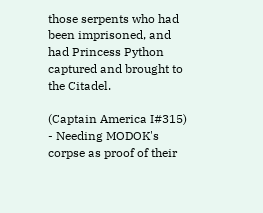those serpents who had been imprisoned, and had Princess Python captured and brought to the Citadel.

(Captain America I#315) - Needing MODOK's corpse as proof of their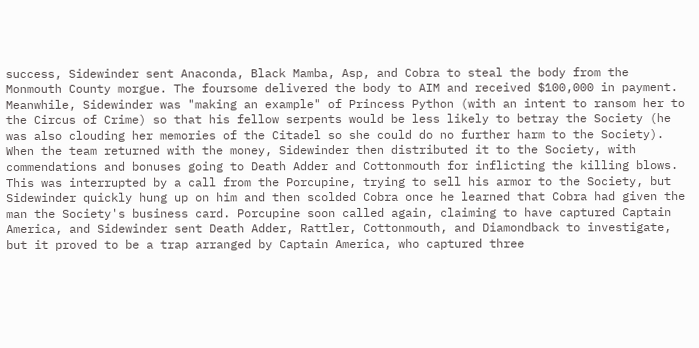success, Sidewinder sent Anaconda, Black Mamba, Asp, and Cobra to steal the body from the Monmouth County morgue. The foursome delivered the body to AIM and received $100,000 in payment. Meanwhile, Sidewinder was "making an example" of Princess Python (with an intent to ransom her to the Circus of Crime) so that his fellow serpents would be less likely to betray the Society (he was also clouding her memories of the Citadel so she could do no further harm to the Society). When the team returned with the money, Sidewinder then distributed it to the Society, with commendations and bonuses going to Death Adder and Cottonmouth for inflicting the killing blows. This was interrupted by a call from the Porcupine, trying to sell his armor to the Society, but Sidewinder quickly hung up on him and then scolded Cobra once he learned that Cobra had given the man the Society's business card. Porcupine soon called again, claiming to have captured Captain America, and Sidewinder sent Death Adder, Rattler, Cottonmouth, and Diamondback to investigate, but it proved to be a trap arranged by Captain America, who captured three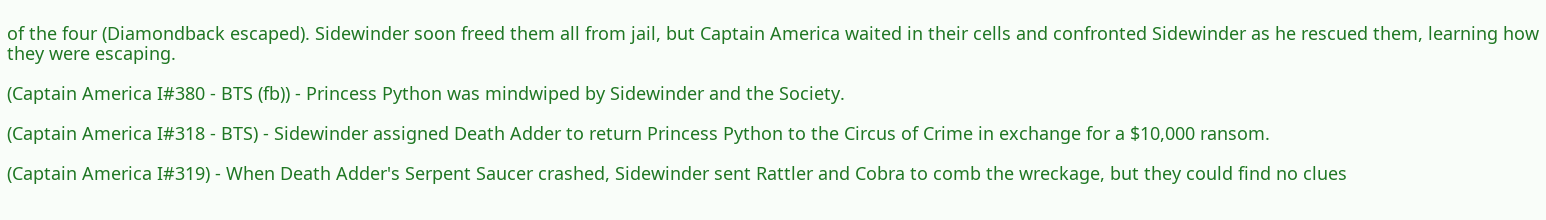of the four (Diamondback escaped). Sidewinder soon freed them all from jail, but Captain America waited in their cells and confronted Sidewinder as he rescued them, learning how they were escaping.

(Captain America I#380 - BTS (fb)) - Princess Python was mindwiped by Sidewinder and the Society.

(Captain America I#318 - BTS) - Sidewinder assigned Death Adder to return Princess Python to the Circus of Crime in exchange for a $10,000 ransom.

(Captain America I#319) - When Death Adder's Serpent Saucer crashed, Sidewinder sent Rattler and Cobra to comb the wreckage, but they could find no clues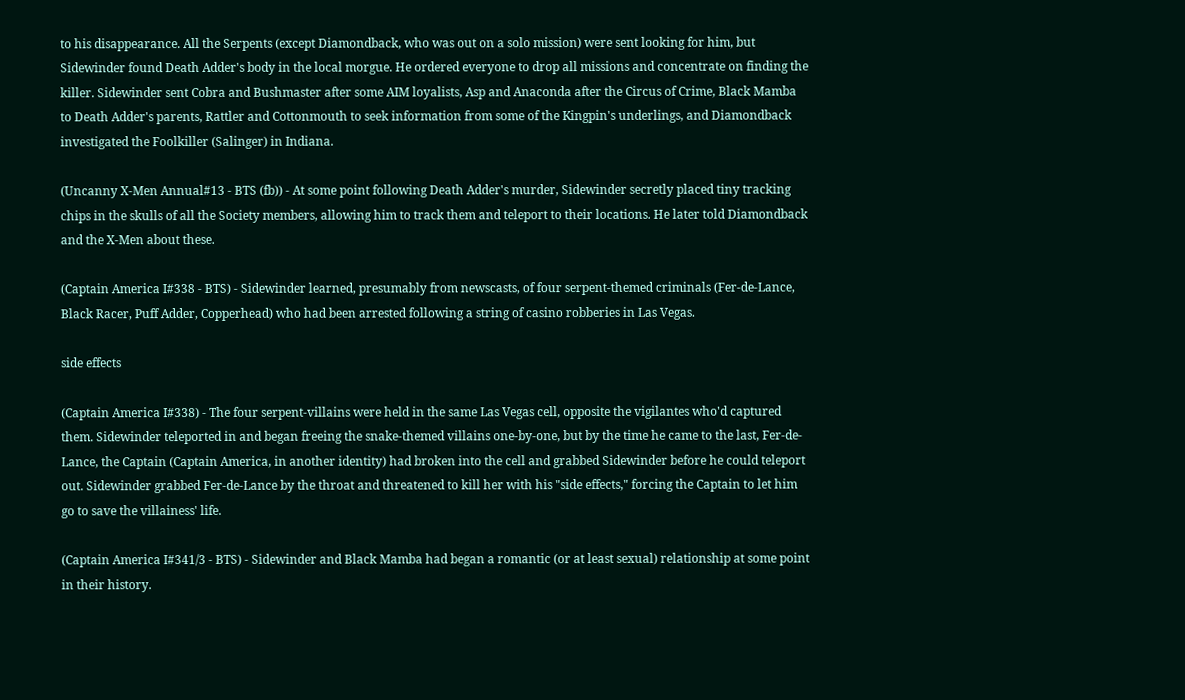to his disappearance. All the Serpents (except Diamondback, who was out on a solo mission) were sent looking for him, but Sidewinder found Death Adder's body in the local morgue. He ordered everyone to drop all missions and concentrate on finding the killer. Sidewinder sent Cobra and Bushmaster after some AIM loyalists, Asp and Anaconda after the Circus of Crime, Black Mamba to Death Adder's parents, Rattler and Cottonmouth to seek information from some of the Kingpin's underlings, and Diamondback investigated the Foolkiller (Salinger) in Indiana.

(Uncanny X-Men Annual#13 - BTS (fb)) - At some point following Death Adder's murder, Sidewinder secretly placed tiny tracking chips in the skulls of all the Society members, allowing him to track them and teleport to their locations. He later told Diamondback and the X-Men about these.

(Captain America I#338 - BTS) - Sidewinder learned, presumably from newscasts, of four serpent-themed criminals (Fer-de-Lance, Black Racer, Puff Adder, Copperhead) who had been arrested following a string of casino robberies in Las Vegas.

side effects

(Captain America I#338) - The four serpent-villains were held in the same Las Vegas cell, opposite the vigilantes who'd captured them. Sidewinder teleported in and began freeing the snake-themed villains one-by-one, but by the time he came to the last, Fer-de-Lance, the Captain (Captain America, in another identity) had broken into the cell and grabbed Sidewinder before he could teleport out. Sidewinder grabbed Fer-de-Lance by the throat and threatened to kill her with his "side effects," forcing the Captain to let him go to save the villainess' life.

(Captain America I#341/3 - BTS) - Sidewinder and Black Mamba had began a romantic (or at least sexual) relationship at some point in their history.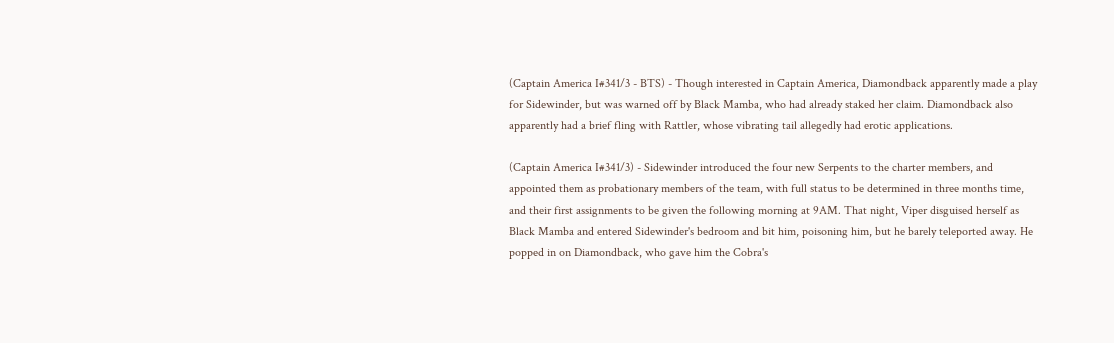(Captain America I#341/3 - BTS) - Though interested in Captain America, Diamondback apparently made a play for Sidewinder, but was warned off by Black Mamba, who had already staked her claim. Diamondback also apparently had a brief fling with Rattler, whose vibrating tail allegedly had erotic applications.

(Captain America I#341/3) - Sidewinder introduced the four new Serpents to the charter members, and appointed them as probationary members of the team, with full status to be determined in three months time, and their first assignments to be given the following morning at 9AM. That night, Viper disguised herself as Black Mamba and entered Sidewinder's bedroom and bit him, poisoning him, but he barely teleported away. He popped in on Diamondback, who gave him the Cobra's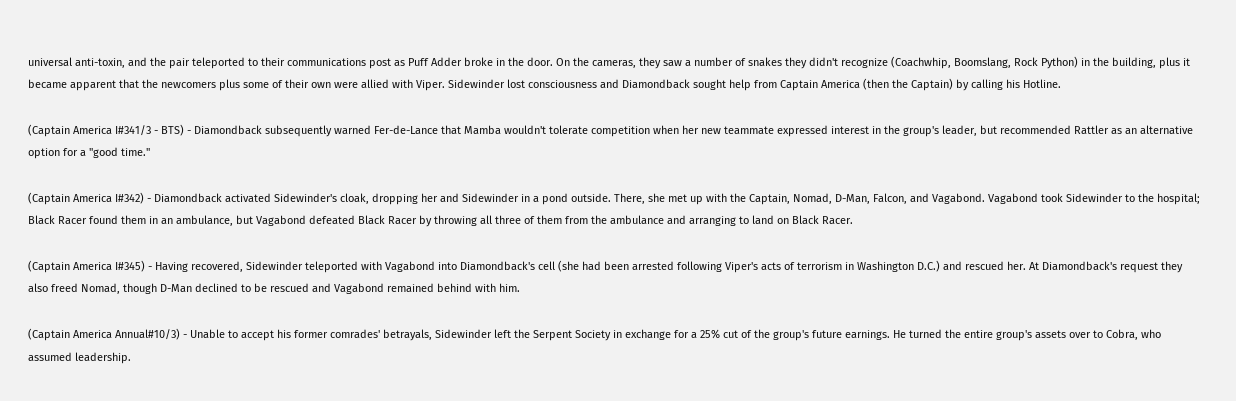universal anti-toxin, and the pair teleported to their communications post as Puff Adder broke in the door. On the cameras, they saw a number of snakes they didn't recognize (Coachwhip, Boomslang, Rock Python) in the building, plus it became apparent that the newcomers plus some of their own were allied with Viper. Sidewinder lost consciousness and Diamondback sought help from Captain America (then the Captain) by calling his Hotline.

(Captain America I#341/3 - BTS) - Diamondback subsequently warned Fer-de-Lance that Mamba wouldn't tolerate competition when her new teammate expressed interest in the group's leader, but recommended Rattler as an alternative option for a "good time."

(Captain America I#342) - Diamondback activated Sidewinder's cloak, dropping her and Sidewinder in a pond outside. There, she met up with the Captain, Nomad, D-Man, Falcon, and Vagabond. Vagabond took Sidewinder to the hospital; Black Racer found them in an ambulance, but Vagabond defeated Black Racer by throwing all three of them from the ambulance and arranging to land on Black Racer.

(Captain America I#345) - Having recovered, Sidewinder teleported with Vagabond into Diamondback's cell (she had been arrested following Viper's acts of terrorism in Washington D.C.) and rescued her. At Diamondback's request they also freed Nomad, though D-Man declined to be rescued and Vagabond remained behind with him.

(Captain America Annual#10/3) - Unable to accept his former comrades' betrayals, Sidewinder left the Serpent Society in exchange for a 25% cut of the group's future earnings. He turned the entire group's assets over to Cobra, who assumed leadership.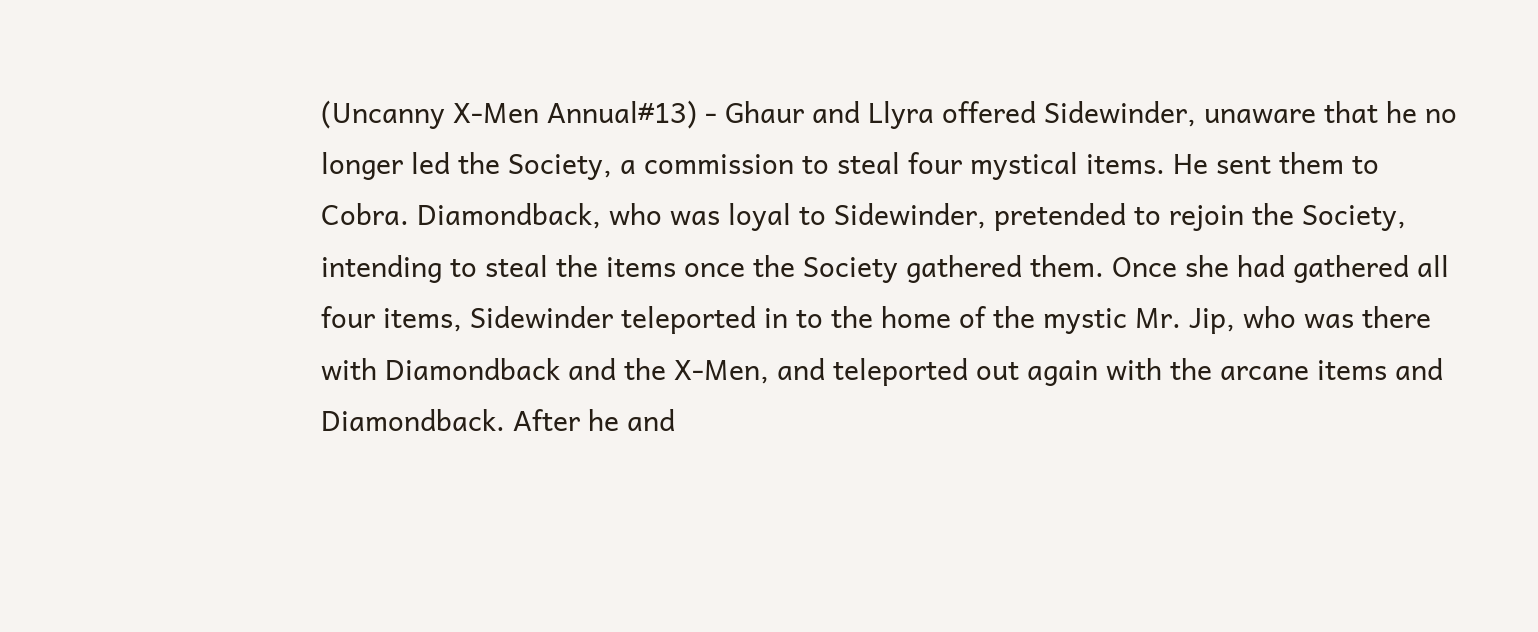(Uncanny X-Men Annual#13) - Ghaur and Llyra offered Sidewinder, unaware that he no longer led the Society, a commission to steal four mystical items. He sent them to Cobra. Diamondback, who was loyal to Sidewinder, pretended to rejoin the Society, intending to steal the items once the Society gathered them. Once she had gathered all four items, Sidewinder teleported in to the home of the mystic Mr. Jip, who was there with Diamondback and the X-Men, and teleported out again with the arcane items and Diamondback. After he and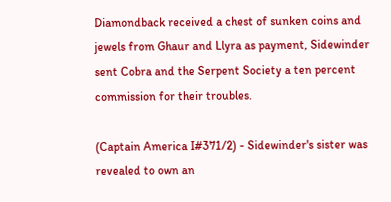Diamondback received a chest of sunken coins and jewels from Ghaur and Llyra as payment, Sidewinder sent Cobra and the Serpent Society a ten percent commission for their troubles.

(Captain America I#371/2) - Sidewinder's sister was revealed to own an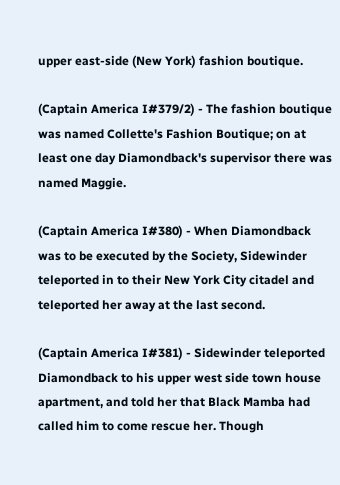upper east-side (New York) fashion boutique.

(Captain America I#379/2) - The fashion boutique was named Collette's Fashion Boutique; on at least one day Diamondback's supervisor there was named Maggie.

(Captain America I#380) - When Diamondback was to be executed by the Society, Sidewinder teleported in to their New York City citadel and teleported her away at the last second.

(Captain America I#381) - Sidewinder teleported Diamondback to his upper west side town house apartment, and told her that Black Mamba had called him to come rescue her. Though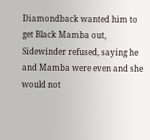Diamondback wanted him to get Black Mamba out, Sidewinder refused, saying he and Mamba were even and she would not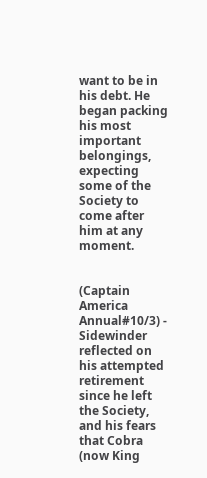want to be in his debt. He began packing his most important belongings, expecting some of the Society to come after him at any moment.


(Captain America Annual#10/3) - Sidewinder reflected on his attempted retirement since he left the Society, and his fears that Cobra (now King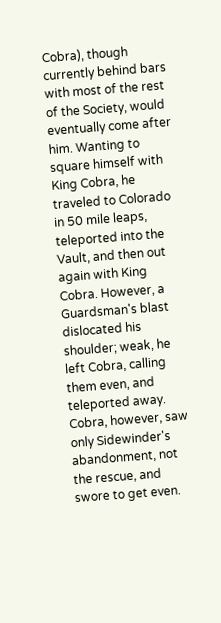Cobra), though currently behind bars with most of the rest of the Society, would eventually come after him. Wanting to square himself with King Cobra, he traveled to Colorado in 50 mile leaps, teleported into the Vault, and then out again with King Cobra. However, a Guardsman's blast dislocated his shoulder; weak, he left Cobra, calling them even, and teleported away. Cobra, however, saw only Sidewinder's abandonment, not the rescue, and swore to get even.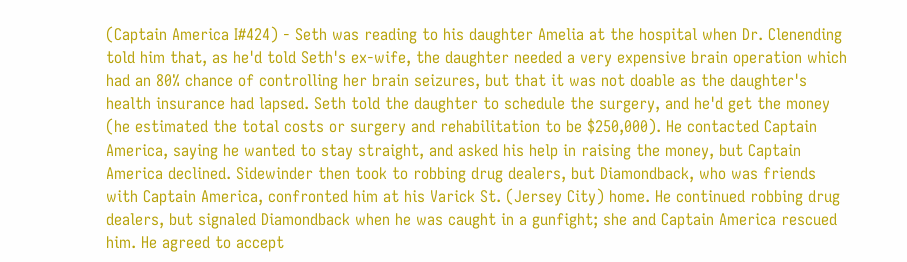(Captain America I#424) - Seth was reading to his daughter Amelia at the hospital when Dr. Clenending told him that, as he'd told Seth's ex-wife, the daughter needed a very expensive brain operation which had an 80% chance of controlling her brain seizures, but that it was not doable as the daughter's health insurance had lapsed. Seth told the daughter to schedule the surgery, and he'd get the money (he estimated the total costs or surgery and rehabilitation to be $250,000). He contacted Captain America, saying he wanted to stay straight, and asked his help in raising the money, but Captain America declined. Sidewinder then took to robbing drug dealers, but Diamondback, who was friends with Captain America, confronted him at his Varick St. (Jersey City) home. He continued robbing drug dealers, but signaled Diamondback when he was caught in a gunfight; she and Captain America rescued him. He agreed to accept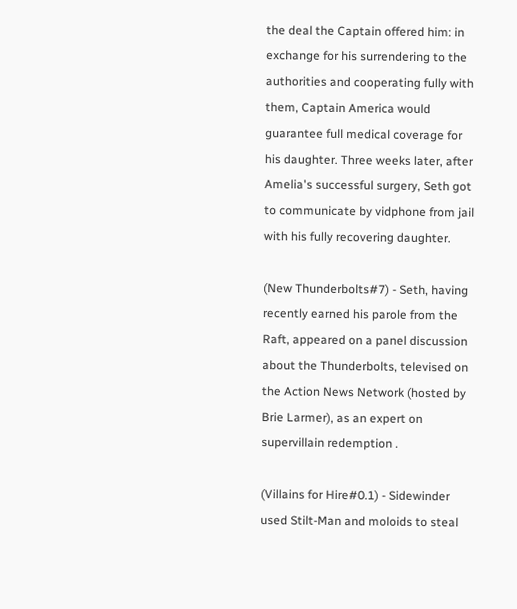the deal the Captain offered him: in exchange for his surrendering to the authorities and cooperating fully with them, Captain America would guarantee full medical coverage for his daughter. Three weeks later, after Amelia's successful surgery, Seth got to communicate by vidphone from jail with his fully recovering daughter.

(New Thunderbolts#7) - Seth, having recently earned his parole from the Raft, appeared on a panel discussion about the Thunderbolts, televised on the Action News Network (hosted by Brie Larmer), as an expert on supervillain redemption .

(Villains for Hire#0.1) - Sidewinder used Stilt-Man and moloids to steal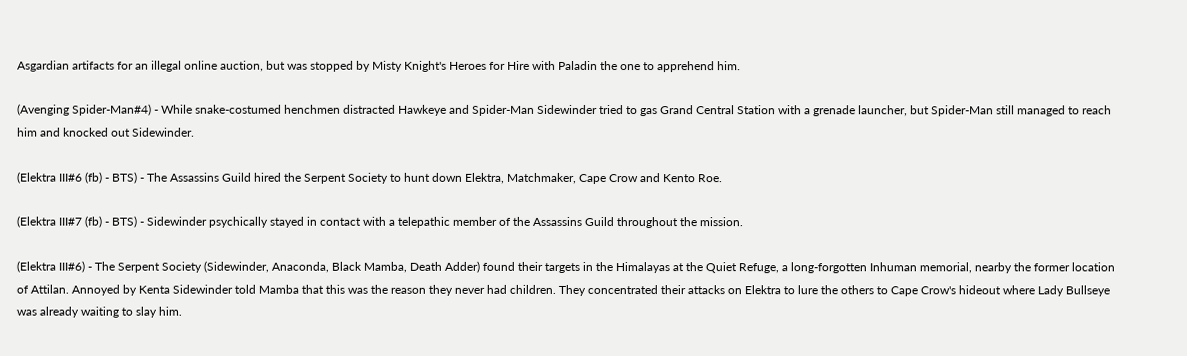Asgardian artifacts for an illegal online auction, but was stopped by Misty Knight's Heroes for Hire with Paladin the one to apprehend him.

(Avenging Spider-Man#4) - While snake-costumed henchmen distracted Hawkeye and Spider-Man Sidewinder tried to gas Grand Central Station with a grenade launcher, but Spider-Man still managed to reach him and knocked out Sidewinder.

(Elektra III#6 (fb) - BTS) - The Assassins Guild hired the Serpent Society to hunt down Elektra, Matchmaker, Cape Crow and Kento Roe.

(Elektra III#7 (fb) - BTS) - Sidewinder psychically stayed in contact with a telepathic member of the Assassins Guild throughout the mission.

(Elektra III#6) - The Serpent Society (Sidewinder, Anaconda, Black Mamba, Death Adder) found their targets in the Himalayas at the Quiet Refuge, a long-forgotten Inhuman memorial, nearby the former location of Attilan. Annoyed by Kenta Sidewinder told Mamba that this was the reason they never had children. They concentrated their attacks on Elektra to lure the others to Cape Crow's hideout where Lady Bullseye was already waiting to slay him.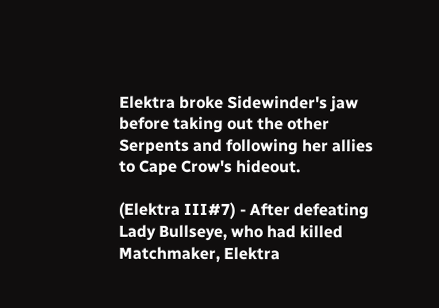Elektra broke Sidewinder's jaw before taking out the other Serpents and following her allies to Cape Crow's hideout.

(Elektra III#7) - After defeating Lady Bullseye, who had killed Matchmaker, Elektra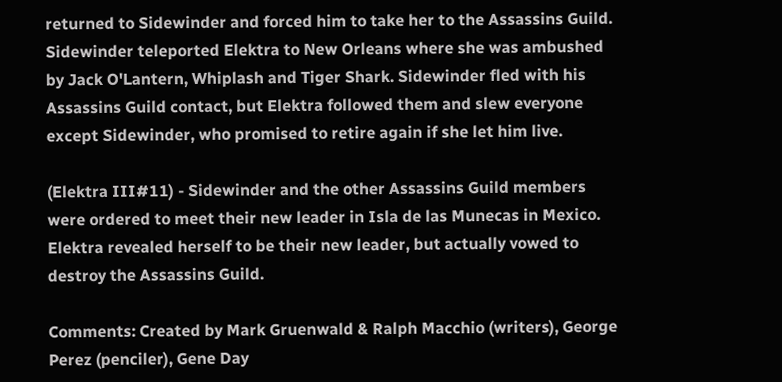returned to Sidewinder and forced him to take her to the Assassins Guild. Sidewinder teleported Elektra to New Orleans where she was ambushed by Jack O'Lantern, Whiplash and Tiger Shark. Sidewinder fled with his Assassins Guild contact, but Elektra followed them and slew everyone except Sidewinder, who promised to retire again if she let him live.

(Elektra III#11) - Sidewinder and the other Assassins Guild members were ordered to meet their new leader in Isla de las Munecas in Mexico. Elektra revealed herself to be their new leader, but actually vowed to destroy the Assassins Guild.

Comments: Created by Mark Gruenwald & Ralph Macchio (writers), George Perez (penciler), Gene Day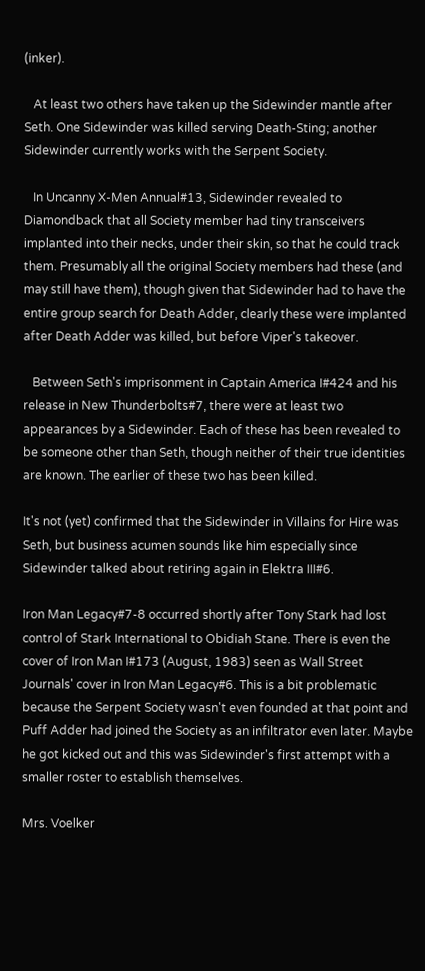(inker).

   At least two others have taken up the Sidewinder mantle after Seth. One Sidewinder was killed serving Death-Sting; another Sidewinder currently works with the Serpent Society.

   In Uncanny X-Men Annual#13, Sidewinder revealed to Diamondback that all Society member had tiny transceivers implanted into their necks, under their skin, so that he could track them. Presumably all the original Society members had these (and may still have them), though given that Sidewinder had to have the entire group search for Death Adder, clearly these were implanted after Death Adder was killed, but before Viper's takeover.

   Between Seth's imprisonment in Captain America I#424 and his release in New Thunderbolts#7, there were at least two appearances by a Sidewinder. Each of these has been revealed to be someone other than Seth, though neither of their true identities are known. The earlier of these two has been killed.

It's not (yet) confirmed that the Sidewinder in Villains for Hire was Seth, but business acumen sounds like him especially since Sidewinder talked about retiring again in Elektra III#6.

Iron Man Legacy#7-8 occurred shortly after Tony Stark had lost control of Stark International to Obidiah Stane. There is even the cover of Iron Man I#173 (August, 1983) seen as Wall Street Journals' cover in Iron Man Legacy#6. This is a bit problematic because the Serpent Society wasn't even founded at that point and Puff Adder had joined the Society as an infiltrator even later. Maybe he got kicked out and this was Sidewinder's first attempt with a smaller roster to establish themselves.

Mrs. Voelker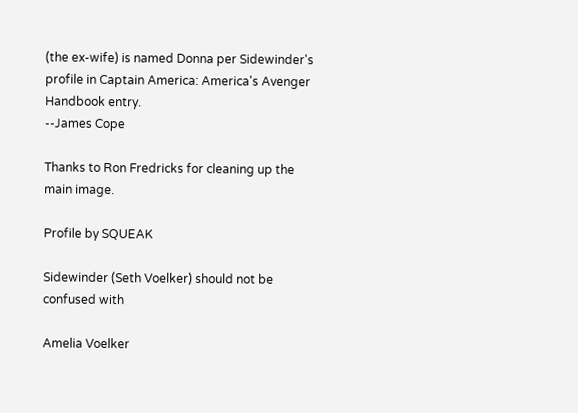(the ex-wife) is named Donna per Sidewinder's profile in Captain America: America's Avenger Handbook entry.
--James Cope

Thanks to Ron Fredricks for cleaning up the main image.

Profile by SQUEAK

Sidewinder (Seth Voelker) should not be confused with

Amelia Voelker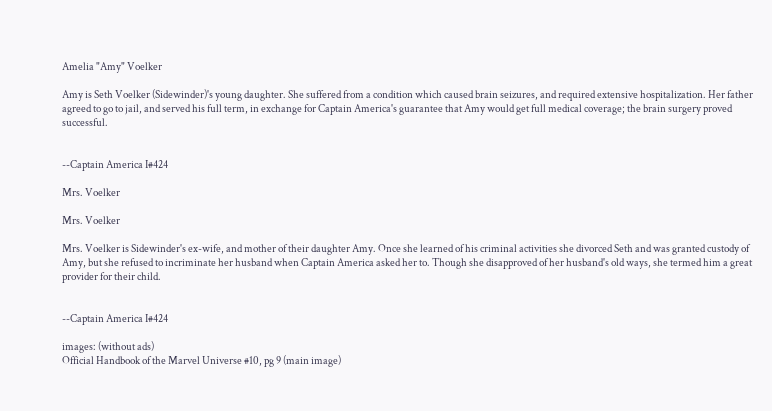Amelia "Amy" Voelker

Amy is Seth Voelker (Sidewinder)'s young daughter. She suffered from a condition which caused brain seizures, and required extensive hospitalization. Her father agreed to go to jail, and served his full term, in exchange for Captain America's guarantee that Amy would get full medical coverage; the brain surgery proved successful.


--Captain America I#424

Mrs. Voelker

Mrs. Voelker

Mrs. Voelker is Sidewinder's ex-wife, and mother of their daughter Amy. Once she learned of his criminal activities she divorced Seth and was granted custody of Amy, but she refused to incriminate her husband when Captain America asked her to. Though she disapproved of her husband's old ways, she termed him a great provider for their child.


--Captain America I#424

images: (without ads)
Official Handbook of the Marvel Universe #10, pg 9 (main image)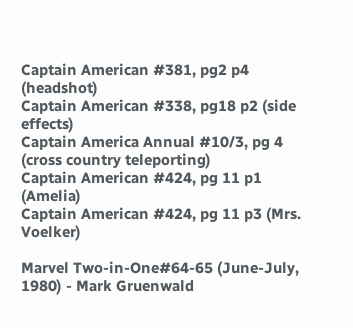Captain American #381, pg2 p4 (headshot)
Captain American #338, pg18 p2 (side effects)
Captain America Annual #10/3, pg 4 (cross country teleporting)
Captain American #424, pg 11 p1 (Amelia)
Captain American #424, pg 11 p3 (Mrs. Voelker)

Marvel Two-in-One#64-65 (June-July, 1980) - Mark Gruenwald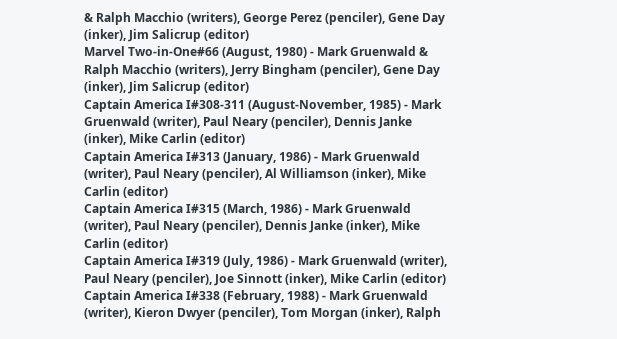& Ralph Macchio (writers), George Perez (penciler), Gene Day (inker), Jim Salicrup (editor)
Marvel Two-in-One#66 (August, 1980) - Mark Gruenwald & Ralph Macchio (writers), Jerry Bingham (penciler), Gene Day (inker), Jim Salicrup (editor)
Captain America I#308-311 (August-November, 1985) - Mark Gruenwald (writer), Paul Neary (penciler), Dennis Janke (inker), Mike Carlin (editor)
Captain America I#313 (January, 1986) - Mark Gruenwald (writer), Paul Neary (penciler), Al Williamson (inker), Mike Carlin (editor)
Captain America I#315 (March, 1986) - Mark Gruenwald (writer), Paul Neary (penciler), Dennis Janke (inker), Mike Carlin (editor)
Captain America I#319 (July, 1986) - Mark Gruenwald (writer), Paul Neary (penciler), Joe Sinnott (inker), Mike Carlin (editor)
Captain America I#338 (February, 1988) - Mark Gruenwald (writer), Kieron Dwyer (penciler), Tom Morgan (inker), Ralph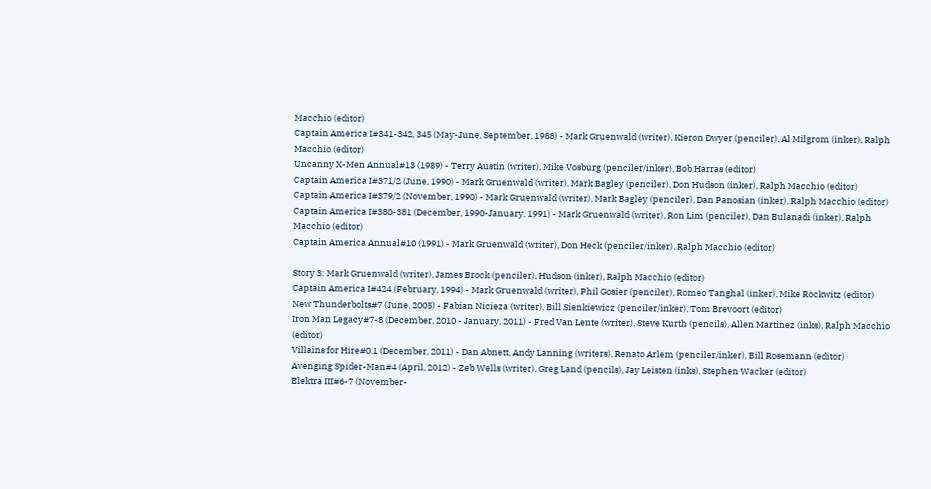Macchio (editor)
Captain America I#341-342, 345 (May-June, September, 1988) - Mark Gruenwald (writer), Kieron Dwyer (penciler), Al Milgrom (inker), Ralph Macchio (editor)
Uncanny X-Men Annual#13 (1989) - Terry Austin (writer), Mike Vosburg (penciler/inker), Bob Harras (editor)
Captain America I#371/2 (June, 1990) - Mark Gruenwald (writer), Mark Bagley (penciler), Don Hudson (inker), Ralph Macchio (editor)
Captain America I#379/2 (November, 1990) - Mark Gruenwald (writer), Mark Bagley (penciler), Dan Panosian (inker), Ralph Macchio (editor)
Captain America I#380-381 (December, 1990-January, 1991) - Mark Gruenwald (writer), Ron Lim (penciler), Dan Bulanadi (inker), Ralph Macchio (editor)
Captain America Annual#10 (1991) - Mark Gruenwald (writer), Don Heck (penciler/inker), Ralph Macchio (editor)

Story 3: Mark Gruenwald (writer), James Brock (penciler), Hudson (inker), Ralph Macchio (editor)
Captain America I#424 (February, 1994) - Mark Gruenwald (writer), Phil Gosier (penciler), Romeo Tanghal (inker), Mike Rockwitz (editor)
New Thunderbolts#7 (June, 2005) - Fabian Nicieza (writer), Bill Sienkiewicz (penciler/inker), Tom Brevoort (editor)
Iron Man Legacy#7-8 (December, 2010 - January, 2011) - Fred Van Lente (writer), Steve Kurth (pencils), Allen Martinez (inks), Ralph Macchio (editor)
Villains for Hire#0.1 (December, 2011) - Dan Abnett, Andy Lanning (writers), Renato Arlem (penciler/inker), Bill Rosemann (editor)
Avenging Spider-Man#4 (April, 2012) - Zeb Wells (writer), Greg Land (pencils), Jay Leisten (inks), Stephen Wacker (editor)
Elektra III#6-7 (November-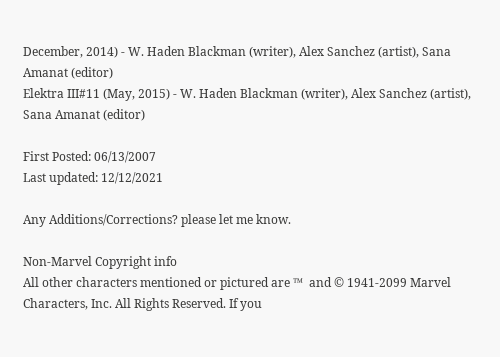December, 2014) - W. Haden Blackman (writer), Alex Sanchez (artist), Sana Amanat (editor)
Elektra III#11 (May, 2015) - W. Haden Blackman (writer), Alex Sanchez (artist), Sana Amanat (editor)

First Posted: 06/13/2007
Last updated: 12/12/2021

Any Additions/Corrections? please let me know.

Non-Marvel Copyright info
All other characters mentioned or pictured are ™  and © 1941-2099 Marvel Characters, Inc. All Rights Reserved. If you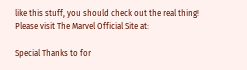like this stuff, you should check out the real thing!
Please visit The Marvel Official Site at:

Special Thanks to for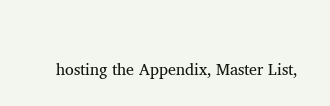hosting the Appendix, Master List,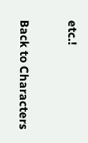etc.!

Back to Characters